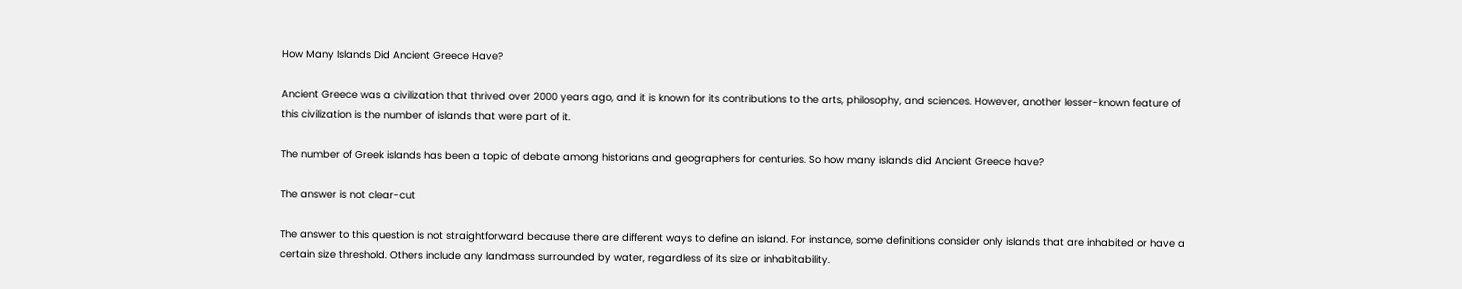How Many Islands Did Ancient Greece Have?

Ancient Greece was a civilization that thrived over 2000 years ago, and it is known for its contributions to the arts, philosophy, and sciences. However, another lesser-known feature of this civilization is the number of islands that were part of it.

The number of Greek islands has been a topic of debate among historians and geographers for centuries. So how many islands did Ancient Greece have?

The answer is not clear-cut

The answer to this question is not straightforward because there are different ways to define an island. For instance, some definitions consider only islands that are inhabited or have a certain size threshold. Others include any landmass surrounded by water, regardless of its size or inhabitability.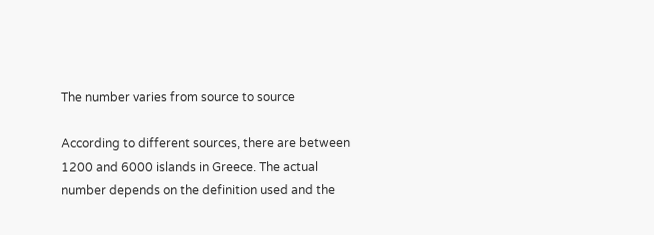The number varies from source to source

According to different sources, there are between 1200 and 6000 islands in Greece. The actual number depends on the definition used and the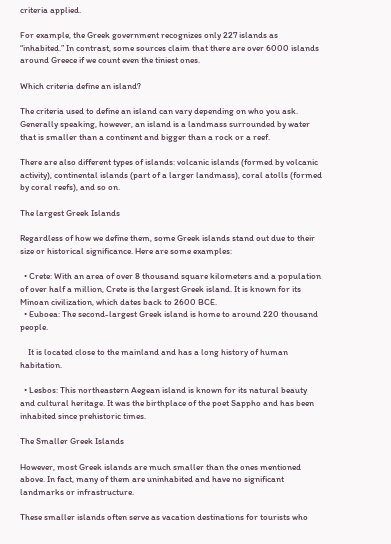criteria applied.

For example, the Greek government recognizes only 227 islands as “inhabited.” In contrast, some sources claim that there are over 6000 islands around Greece if we count even the tiniest ones.

Which criteria define an island?

The criteria used to define an island can vary depending on who you ask. Generally speaking, however, an island is a landmass surrounded by water that is smaller than a continent and bigger than a rock or a reef.

There are also different types of islands: volcanic islands (formed by volcanic activity), continental islands (part of a larger landmass), coral atolls (formed by coral reefs), and so on.

The largest Greek Islands

Regardless of how we define them, some Greek islands stand out due to their size or historical significance. Here are some examples:

  • Crete: With an area of over 8 thousand square kilometers and a population of over half a million, Crete is the largest Greek island. It is known for its Minoan civilization, which dates back to 2600 BCE.
  • Euboea: The second-largest Greek island is home to around 220 thousand people.

    It is located close to the mainland and has a long history of human habitation.

  • Lesbos: This northeastern Aegean island is known for its natural beauty and cultural heritage. It was the birthplace of the poet Sappho and has been inhabited since prehistoric times.

The Smaller Greek Islands

However, most Greek islands are much smaller than the ones mentioned above. In fact, many of them are uninhabited and have no significant landmarks or infrastructure.

These smaller islands often serve as vacation destinations for tourists who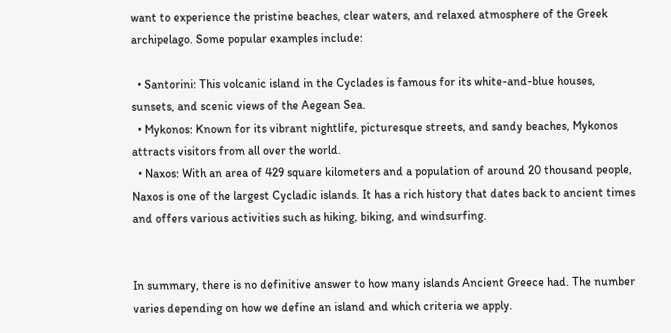want to experience the pristine beaches, clear waters, and relaxed atmosphere of the Greek archipelago. Some popular examples include:

  • Santorini: This volcanic island in the Cyclades is famous for its white-and-blue houses, sunsets, and scenic views of the Aegean Sea.
  • Mykonos: Known for its vibrant nightlife, picturesque streets, and sandy beaches, Mykonos attracts visitors from all over the world.
  • Naxos: With an area of 429 square kilometers and a population of around 20 thousand people, Naxos is one of the largest Cycladic islands. It has a rich history that dates back to ancient times and offers various activities such as hiking, biking, and windsurfing.


In summary, there is no definitive answer to how many islands Ancient Greece had. The number varies depending on how we define an island and which criteria we apply.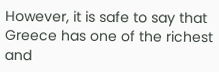However, it is safe to say that Greece has one of the richest and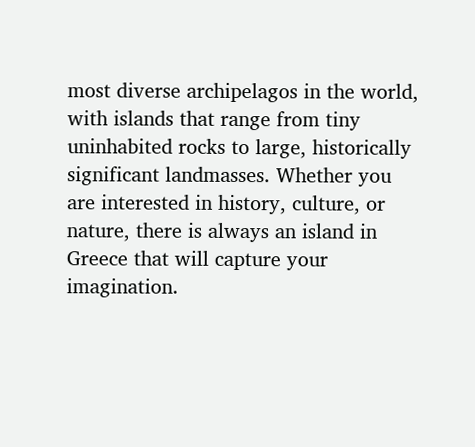most diverse archipelagos in the world, with islands that range from tiny uninhabited rocks to large, historically significant landmasses. Whether you are interested in history, culture, or nature, there is always an island in Greece that will capture your imagination.